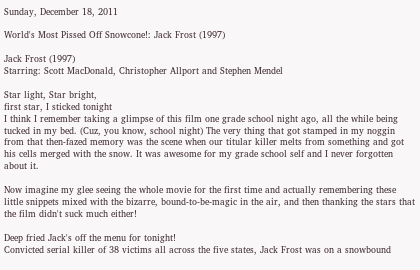Sunday, December 18, 2011

World's Most Pissed Off Snowcone!: Jack Frost (1997)

Jack Frost (1997)
Starring: Scott MacDonald, Christopher Allport and Stephen Mendel

Star light, Star bright,
first star, I sticked tonight
I think I remember taking a glimpse of this film one grade school night ago, all the while being tucked in my bed. (Cuz, you know, school night) The very thing that got stamped in my noggin from that then-fazed memory was the scene when our titular killer melts from something and got his cells merged with the snow. It was awesome for my grade school self and I never forgotten about it.

Now imagine my glee seeing the whole movie for the first time and actually remembering these little snippets mixed with the bizarre, bound-to-be-magic in the air, and then thanking the stars that the film didn't suck much either!

Deep fried Jack's off the menu for tonight!
Convicted serial killer of 38 victims all across the five states, Jack Frost was on a snowbound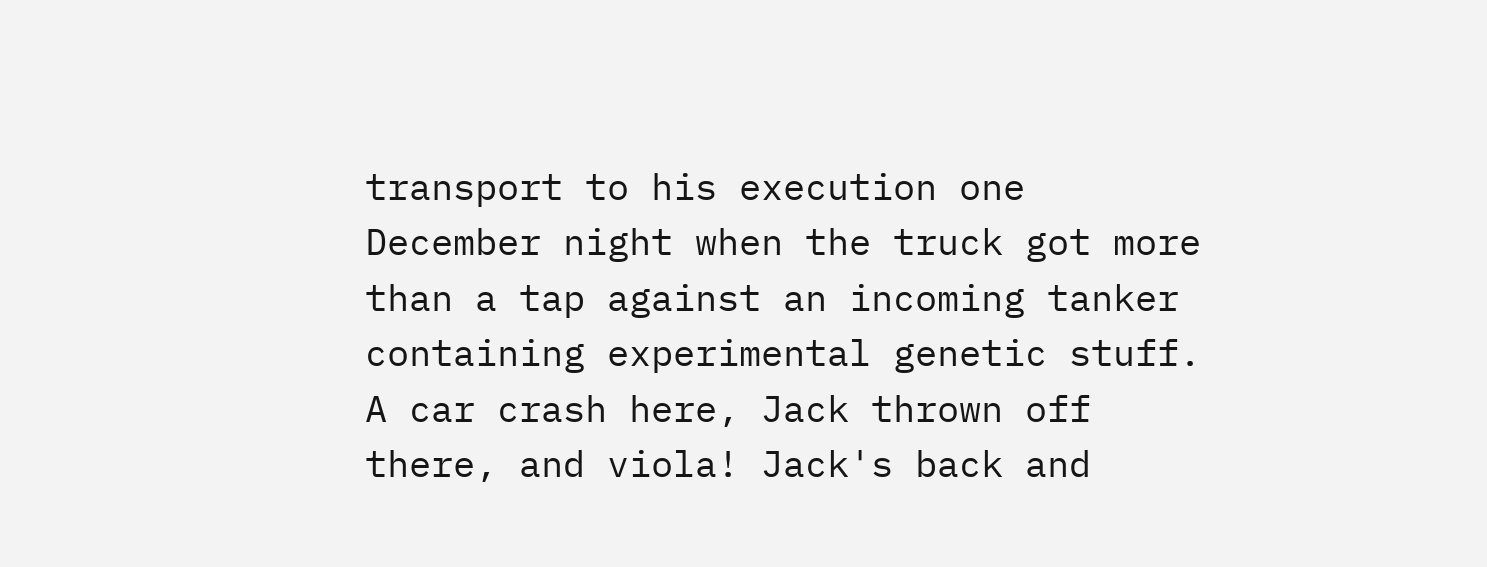transport to his execution one December night when the truck got more than a tap against an incoming tanker containing experimental genetic stuff. A car crash here, Jack thrown off there, and viola! Jack's back and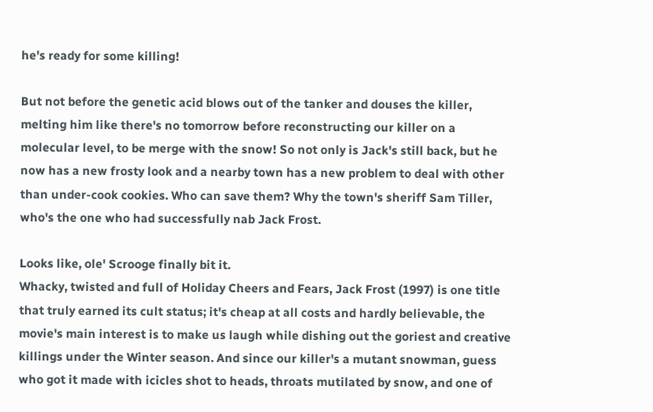he's ready for some killing!

But not before the genetic acid blows out of the tanker and douses the killer, melting him like there's no tomorrow before reconstructing our killer on a molecular level, to be merge with the snow! So not only is Jack's still back, but he now has a new frosty look and a nearby town has a new problem to deal with other than under-cook cookies. Who can save them? Why the town's sheriff Sam Tiller, who's the one who had successfully nab Jack Frost.

Looks like, ole' Scrooge finally bit it.
Whacky, twisted and full of Holiday Cheers and Fears, Jack Frost (1997) is one title that truly earned its cult status; it's cheap at all costs and hardly believable, the movie's main interest is to make us laugh while dishing out the goriest and creative killings under the Winter season. And since our killer's a mutant snowman, guess who got it made with icicles shot to heads, throats mutilated by snow, and one of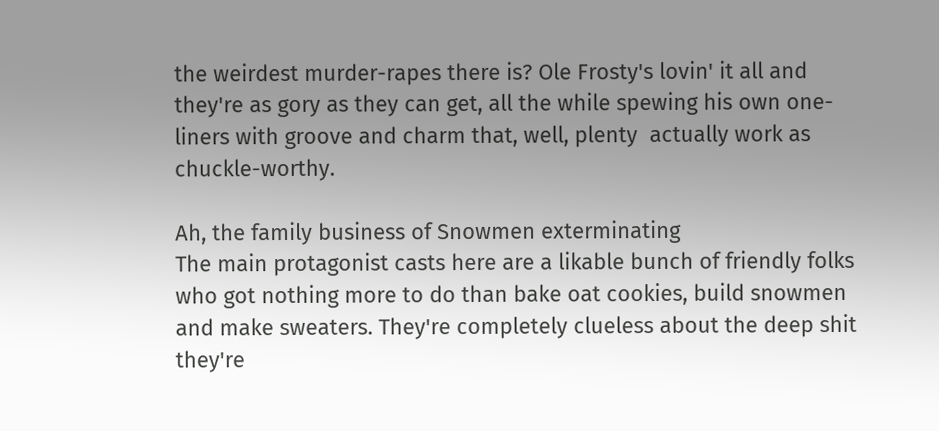the weirdest murder-rapes there is? Ole Frosty's lovin' it all and they're as gory as they can get, all the while spewing his own one-liners with groove and charm that, well, plenty  actually work as chuckle-worthy.

Ah, the family business of Snowmen exterminating
The main protagonist casts here are a likable bunch of friendly folks who got nothing more to do than bake oat cookies, build snowmen and make sweaters. They're completely clueless about the deep shit they're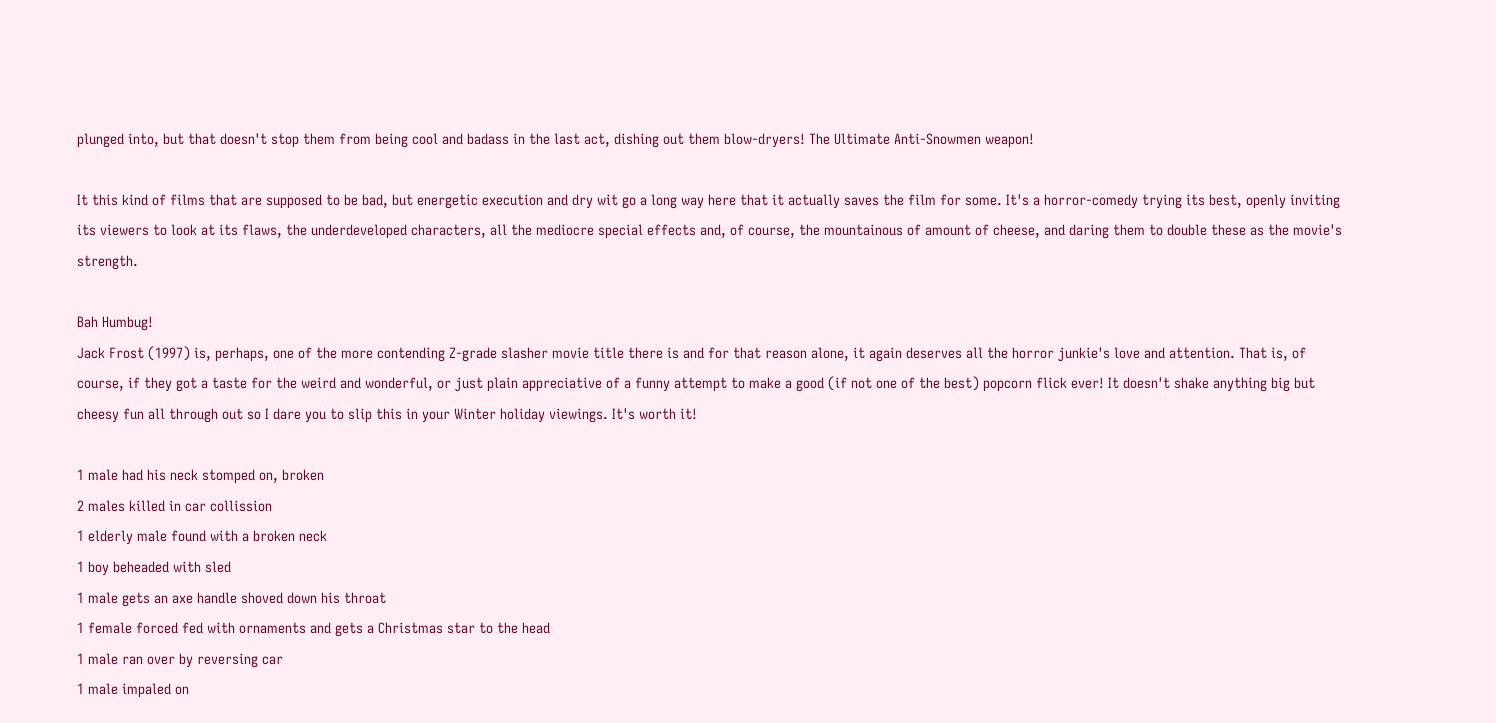plunged into, but that doesn't stop them from being cool and badass in the last act, dishing out them blow-dryers! The Ultimate Anti-Snowmen weapon!

It this kind of films that are supposed to be bad, but energetic execution and dry wit go a long way here that it actually saves the film for some. It's a horror-comedy trying its best, openly inviting its viewers to look at its flaws, the underdeveloped characters, all the mediocre special effects and, of course, the mountainous of amount of cheese, and daring them to double these as the movie's strength.

Bah Humbug!
Jack Frost (1997) is, perhaps, one of the more contending Z-grade slasher movie title there is and for that reason alone, it again deserves all the horror junkie's love and attention. That is, of course, if they got a taste for the weird and wonderful, or just plain appreciative of a funny attempt to make a good (if not one of the best) popcorn flick ever! It doesn't shake anything big but cheesy fun all through out so I dare you to slip this in your Winter holiday viewings. It's worth it!

1 male had his neck stomped on, broken
2 males killed in car collission
1 elderly male found with a broken neck
1 boy beheaded with sled
1 male gets an axe handle shoved down his throat
1 female forced fed with ornaments and gets a Christmas star to the head
1 male ran over by reversing car
1 male impaled on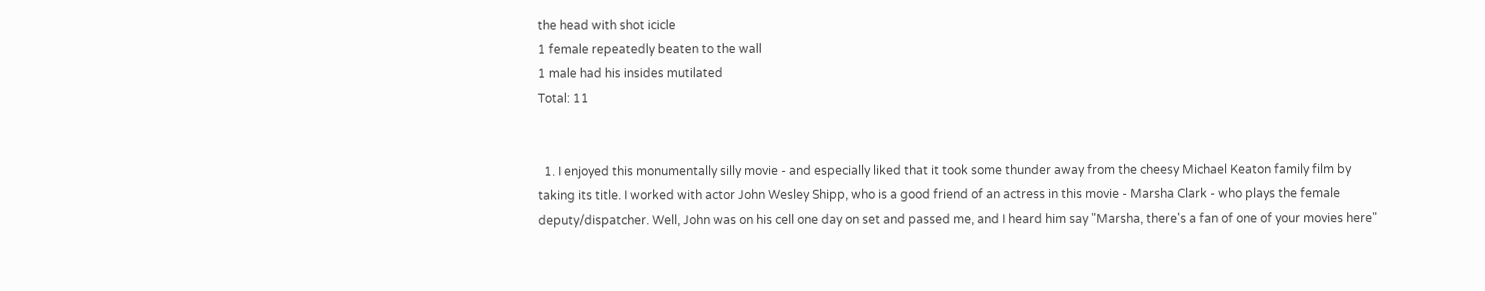the head with shot icicle
1 female repeatedly beaten to the wall
1 male had his insides mutilated
Total: 11


  1. I enjoyed this monumentally silly movie - and especially liked that it took some thunder away from the cheesy Michael Keaton family film by taking its title. I worked with actor John Wesley Shipp, who is a good friend of an actress in this movie - Marsha Clark - who plays the female deputy/dispatcher. Well, John was on his cell one day on set and passed me, and I heard him say "Marsha, there's a fan of one of your movies here"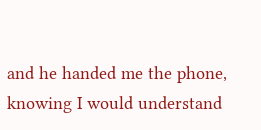and he handed me the phone, knowing I would understand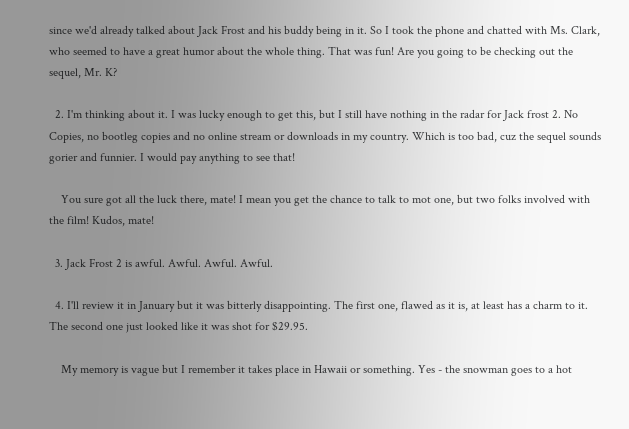since we'd already talked about Jack Frost and his buddy being in it. So I took the phone and chatted with Ms. Clark, who seemed to have a great humor about the whole thing. That was fun! Are you going to be checking out the sequel, Mr. K?

  2. I'm thinking about it. I was lucky enough to get this, but I still have nothing in the radar for Jack frost 2. No Copies, no bootleg copies and no online stream or downloads in my country. Which is too bad, cuz the sequel sounds gorier and funnier. I would pay anything to see that!

    You sure got all the luck there, mate! I mean you get the chance to talk to mot one, but two folks involved with the film! Kudos, mate!

  3. Jack Frost 2 is awful. Awful. Awful. Awful.

  4. I'll review it in January but it was bitterly disappointing. The first one, flawed as it is, at least has a charm to it. The second one just looked like it was shot for $29.95.

    My memory is vague but I remember it takes place in Hawaii or something. Yes - the snowman goes to a hot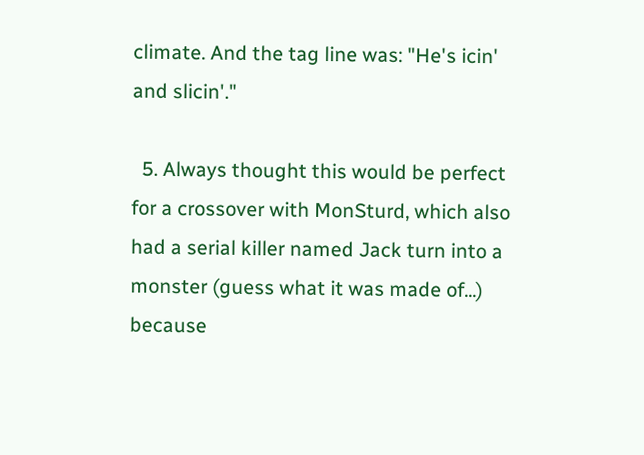climate. And the tag line was: "He's icin' and slicin'."

  5. Always thought this would be perfect for a crossover with MonSturd, which also had a serial killer named Jack turn into a monster (guess what it was made of...) because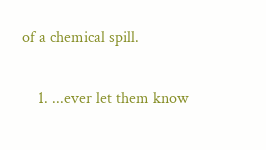of a chemical spill.

    1. ...ever let them know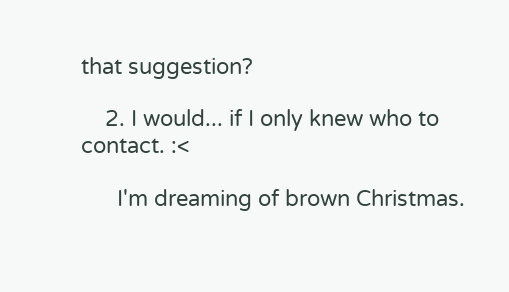that suggestion?

    2. I would... if I only knew who to contact. :<

      I'm dreaming of brown Christmas.